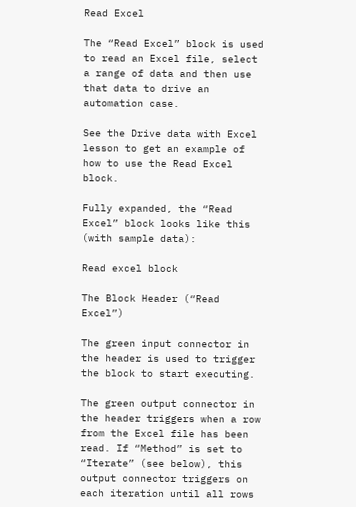Read Excel

The “Read Excel” block is used to read an Excel file, select a range of data and then use that data to drive an automation case.

See the Drive data with Excel lesson to get an example of how to use the Read Excel block.

Fully expanded, the “Read Excel” block looks like this (with sample data):

Read excel block

The Block Header (“Read Excel”)

The green input connector in the header is used to trigger the block to start executing.

The green output connector in the header triggers when a row from the Excel file has been read. If “Method” is set to “Iterate” (see below), this output connector triggers on each iteration until all rows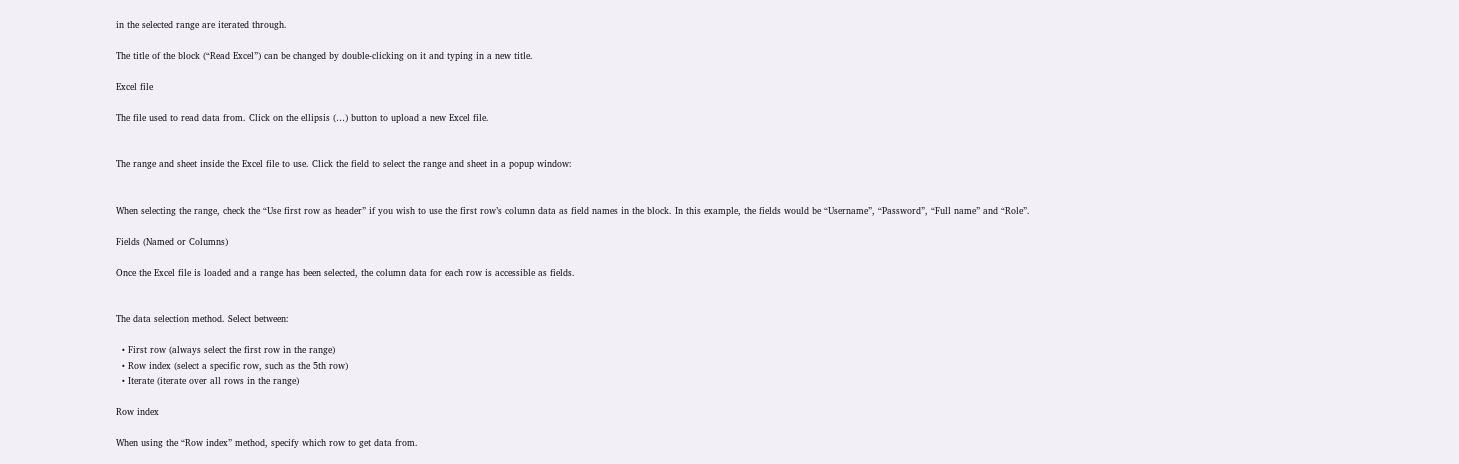in the selected range are iterated through.

The title of the block (“Read Excel”) can be changed by double-clicking on it and typing in a new title.

Excel file

The file used to read data from. Click on the ellipsis (…) button to upload a new Excel file.


The range and sheet inside the Excel file to use. Click the field to select the range and sheet in a popup window:


When selecting the range, check the “Use first row as header” if you wish to use the first row’s column data as field names in the block. In this example, the fields would be “Username”, “Password”, “Full name” and “Role”.

Fields (Named or Columns)

Once the Excel file is loaded and a range has been selected, the column data for each row is accessible as fields.


The data selection method. Select between:

  • First row (always select the first row in the range)
  • Row index (select a specific row, such as the 5th row)
  • Iterate (iterate over all rows in the range)

Row index

When using the “Row index” method, specify which row to get data from.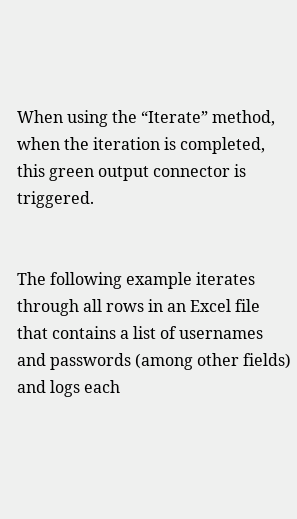When using the “Iterate” method, when the iteration is completed, this green output connector is triggered.


The following example iterates through all rows in an Excel file that contains a list of usernames and passwords (among other fields) and logs each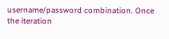username/password combination. Once the iteration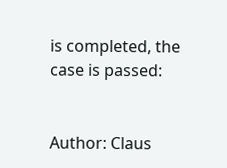is completed, the case is passed:


Author: Claus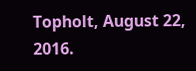Topholt, August 22, 2016.